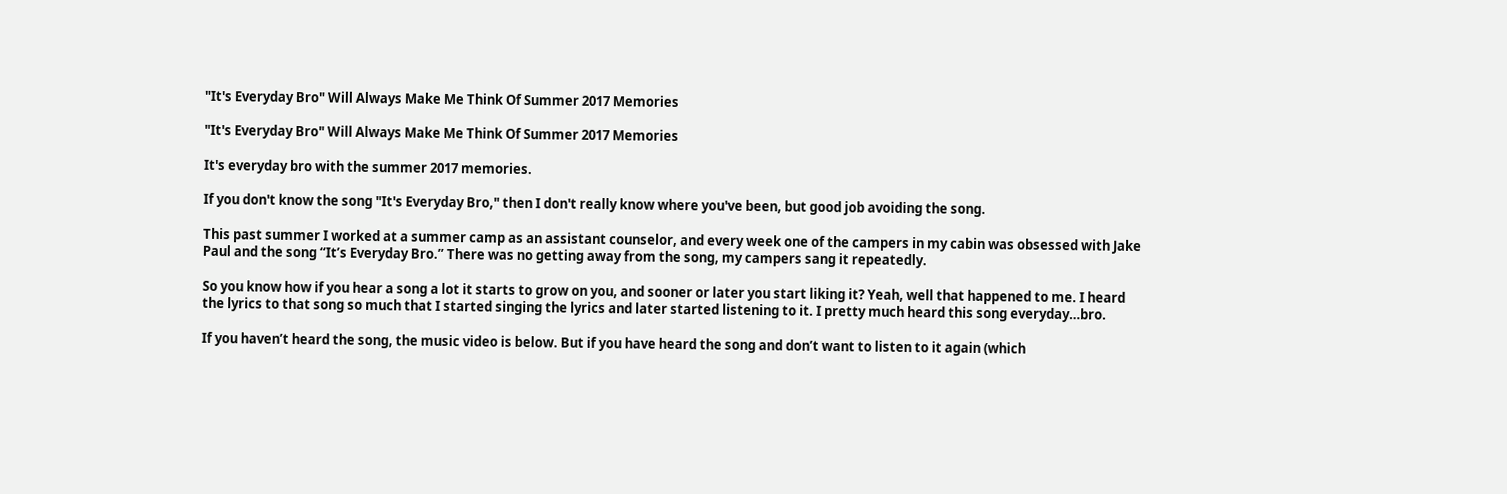"It's Everyday Bro" Will Always Make Me Think Of Summer 2017 Memories

"It's Everyday Bro" Will Always Make Me Think Of Summer 2017 Memories

It's everyday bro with the summer 2017 memories.

If you don't know the song "It's Everyday Bro," then I don't really know where you've been, but good job avoiding the song.

This past summer I worked at a summer camp as an assistant counselor, and every week one of the campers in my cabin was obsessed with Jake Paul and the song “It’s Everyday Bro.” There was no getting away from the song, my campers sang it repeatedly.

So you know how if you hear a song a lot it starts to grow on you, and sooner or later you start liking it? Yeah, well that happened to me. I heard the lyrics to that song so much that I started singing the lyrics and later started listening to it. I pretty much heard this song everyday…bro.

If you haven’t heard the song, the music video is below. But if you have heard the song and don’t want to listen to it again (which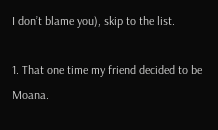I don’t blame you), skip to the list.

1. That one time my friend decided to be Moana.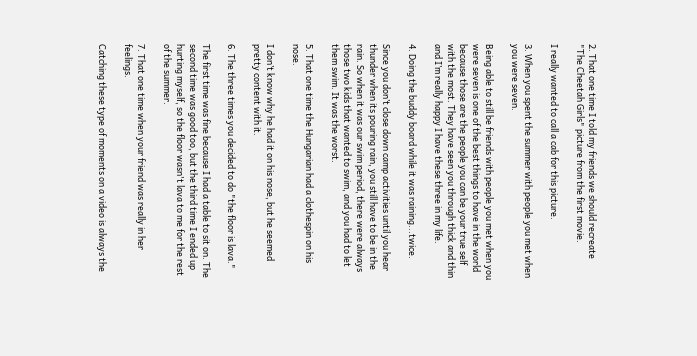2. That one time I told my friends we should recreate "The Cheetah Girls" picture from the first movie.

I really wanted to call a cab for this picture.

3. When you spent the summer with people you met when you were seven.

Being able to still be friends with people you met when you were seven is one of the best things to have in the world because those are the people you can be your true self with the most. They have seen you through thick and thin and I’m really happy I have these three in my life.

4. Doing the buddy board while it was raining...twice.

Since you don’t close down camp activities until you hear thunder when its pouring rain, you still have to be in the rain. So when it was our swim period, there were always those two kids that wanted to swim, and you had to let them swim. It was the worst.

5. That one time the Hungarian had a clothespin on his nose.

I don’t know why he had it on his nose, but he seemed pretty content with it.

6. The three times you decided to do "the floor is lava."

The first time was fine because I had a table to sit on. The second time was good too, but the third time I ended up hurting myself, so the floor wasn't lava to me for the rest of the summer.

7. That one time when your friend was really in her feelings.

Catching these type of moments on a video is always the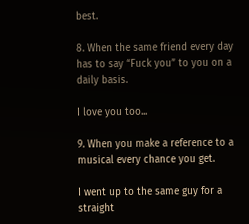best.

8. When the same friend every day has to say “Fuck you” to you on a daily basis.

I love you too...

9. When you make a reference to a musical every chance you get.

I went up to the same guy for a straight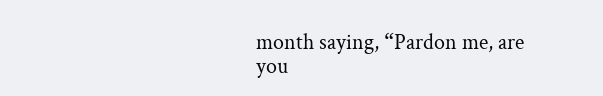month saying, “Pardon me, are you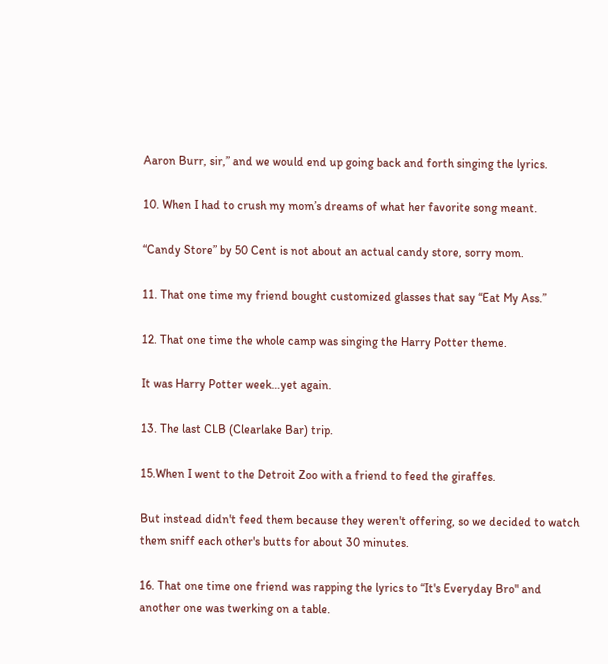Aaron Burr, sir,” and we would end up going back and forth singing the lyrics.

10. When I had to crush my mom’s dreams of what her favorite song meant.

“Candy Store” by 50 Cent is not about an actual candy store, sorry mom.

11. That one time my friend bought customized glasses that say “Eat My Ass.”

12. That one time the whole camp was singing the Harry Potter theme.

It was Harry Potter week…yet again.

13. The last CLB (Clearlake Bar) trip.

15.When I went to the Detroit Zoo with a friend to feed the giraffes.

But instead didn't feed them because they weren't offering, so we decided to watch them sniff each other's butts for about 30 minutes.

16. That one time one friend was rapping the lyrics to “It's Everyday Bro" and another one was twerking on a table.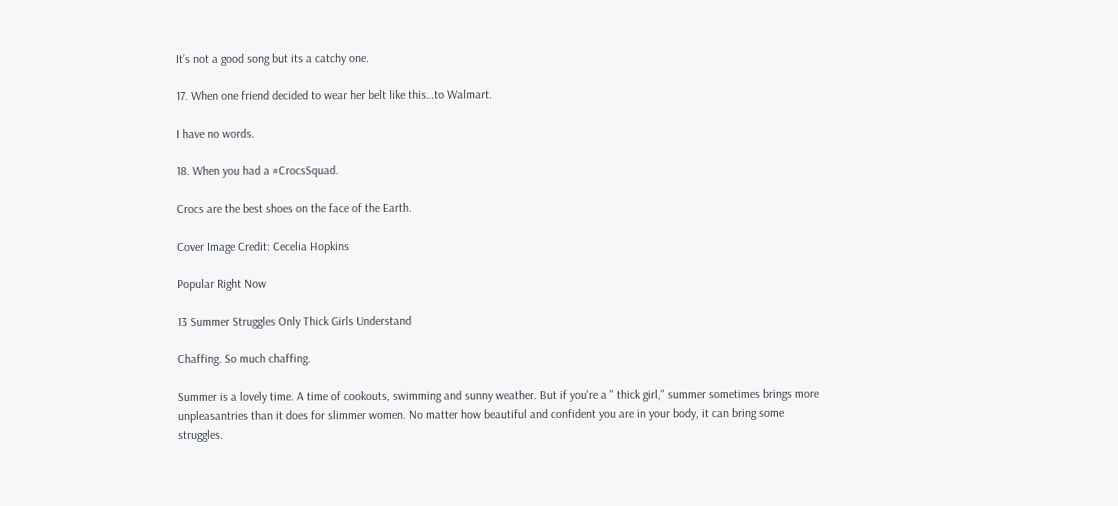It’s not a good song but its a catchy one.

17. When one friend decided to wear her belt like this…to Walmart.

I have no words.

18. When you had a #CrocsSquad.

Crocs are the best shoes on the face of the Earth.

Cover Image Credit: Cecelia Hopkins

Popular Right Now

13 Summer Struggles Only Thick Girls Understand

Chaffing. So much chaffing.

Summer is a lovely time. A time of cookouts, swimming and sunny weather. But if you're a " thick girl," summer sometimes brings more unpleasantries than it does for slimmer women. No matter how beautiful and confident you are in your body, it can bring some struggles.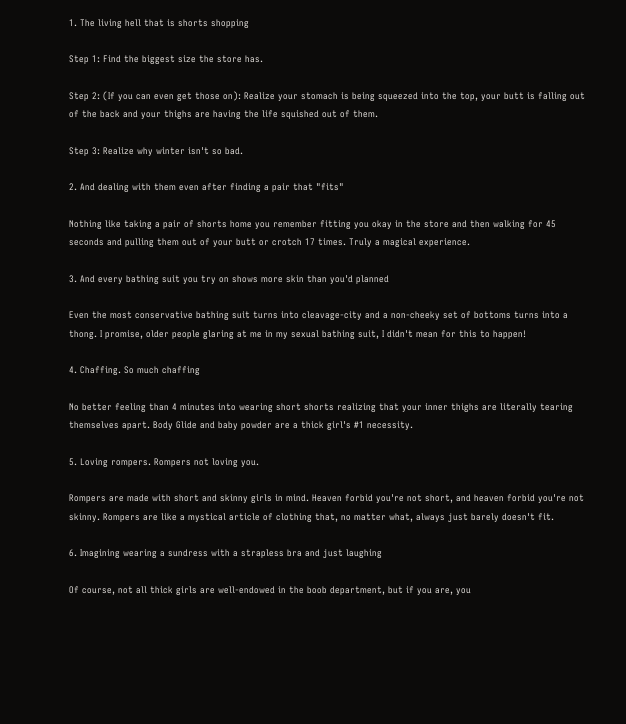1. The living hell that is shorts shopping

Step 1: Find the biggest size the store has.

Step 2: (If you can even get those on): Realize your stomach is being squeezed into the top, your butt is falling out of the back and your thighs are having the life squished out of them.

Step 3: Realize why winter isn't so bad.

2. And dealing with them even after finding a pair that "fits"

Nothing like taking a pair of shorts home you remember fitting you okay in the store and then walking for 45 seconds and pulling them out of your butt or crotch 17 times. Truly a magical experience.

3. And every bathing suit you try on shows more skin than you'd planned

Even the most conservative bathing suit turns into cleavage-city and a non-cheeky set of bottoms turns into a thong. I promise, older people glaring at me in my sexual bathing suit, I didn't mean for this to happen!

4. Chaffing. So much chaffing

No better feeling than 4 minutes into wearing short shorts realizing that your inner thighs are literally tearing themselves apart. Body Glide and baby powder are a thick girl's #1 necessity.

5. Loving rompers. Rompers not loving you.

Rompers are made with short and skinny girls in mind. Heaven forbid you're not short, and heaven forbid you're not skinny. Rompers are like a mystical article of clothing that, no matter what, always just barely doesn't fit.

6. Imagining wearing a sundress with a strapless bra and just laughing

Of course, not all thick girls are well-endowed in the boob department, but if you are, you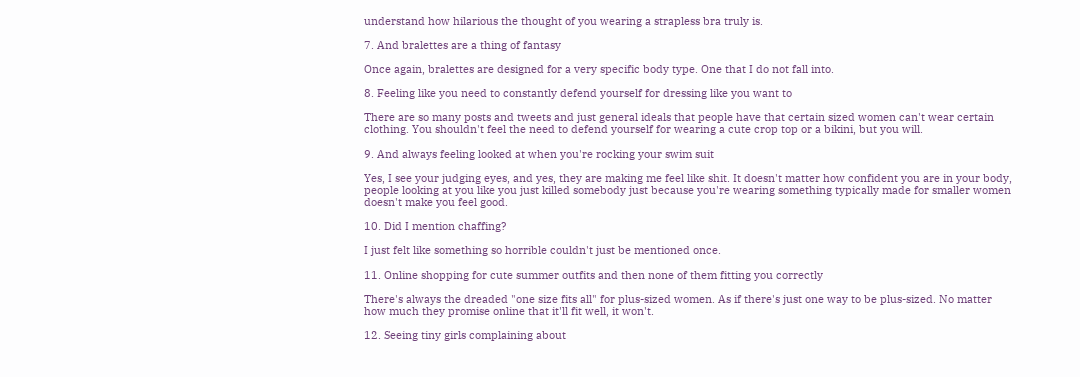understand how hilarious the thought of you wearing a strapless bra truly is.

7. And bralettes are a thing of fantasy

Once again, bralettes are designed for a very specific body type. One that I do not fall into.

8. Feeling like you need to constantly defend yourself for dressing like you want to

There are so many posts and tweets and just general ideals that people have that certain sized women can't wear certain clothing. You shouldn't feel the need to defend yourself for wearing a cute crop top or a bikini, but you will.

9. And always feeling looked at when you're rocking your swim suit

Yes, I see your judging eyes, and yes, they are making me feel like shit. It doesn't matter how confident you are in your body, people looking at you like you just killed somebody just because you're wearing something typically made for smaller women doesn't make you feel good.

10. Did I mention chaffing?

I just felt like something so horrible couldn't just be mentioned once.

11. Online shopping for cute summer outfits and then none of them fitting you correctly

There's always the dreaded "one size fits all" for plus-sized women. As if there's just one way to be plus-sized. No matter how much they promise online that it'll fit well, it won't.

12. Seeing tiny girls complaining about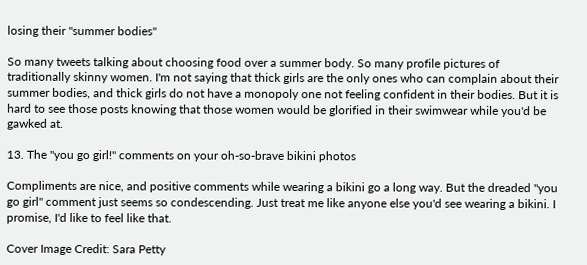losing their "summer bodies"

So many tweets talking about choosing food over a summer body. So many profile pictures of traditionally skinny women. I'm not saying that thick girls are the only ones who can complain about their summer bodies, and thick girls do not have a monopoly one not feeling confident in their bodies. But it is hard to see those posts knowing that those women would be glorified in their swimwear while you'd be gawked at.

13. The "you go girl!" comments on your oh-so-brave bikini photos

Compliments are nice, and positive comments while wearing a bikini go a long way. But the dreaded "you go girl" comment just seems so condescending. Just treat me like anyone else you'd see wearing a bikini. I promise, I'd like to feel like that.

Cover Image Credit: Sara Petty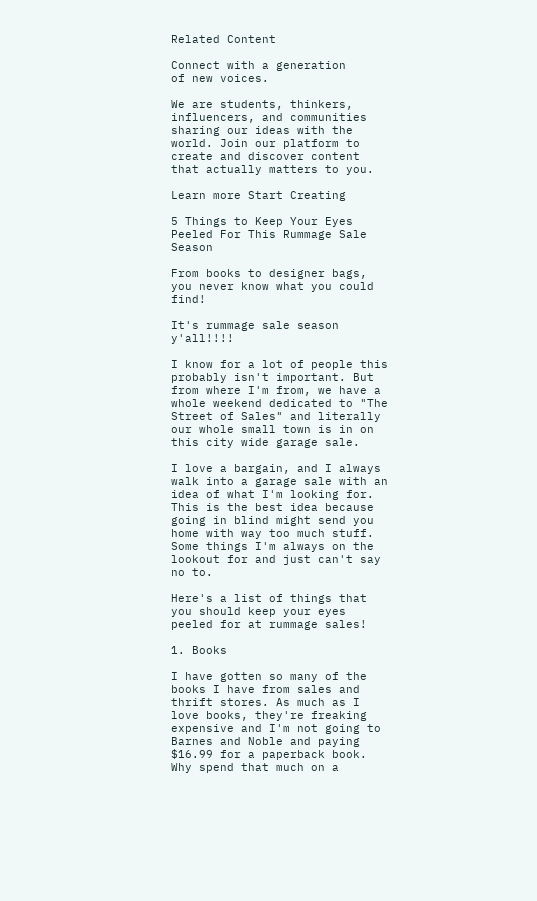Related Content

Connect with a generation
of new voices.

We are students, thinkers, influencers, and communities sharing our ideas with the world. Join our platform to create and discover content that actually matters to you.

Learn more Start Creating

5 Things to Keep Your Eyes Peeled For This Rummage Sale Season

From books to designer bags, you never know what you could find!

It's rummage sale season y'all!!!!

I know for a lot of people this probably isn't important. But from where I'm from, we have a whole weekend dedicated to "The Street of Sales" and literally our whole small town is in on this city wide garage sale.

I love a bargain, and I always walk into a garage sale with an idea of what I'm looking for. This is the best idea because going in blind might send you home with way too much stuff. Some things I'm always on the lookout for and just can't say no to.

Here's a list of things that you should keep your eyes peeled for at rummage sales!

1. Books

I have gotten so many of the books I have from sales and thrift stores. As much as I love books, they're freaking expensive and I'm not going to Barnes and Noble and paying $16.99 for a paperback book. Why spend that much on a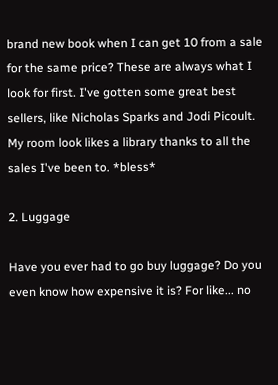brand new book when I can get 10 from a sale for the same price? These are always what I look for first. I've gotten some great best sellers, like Nicholas Sparks and Jodi Picoult. My room look likes a library thanks to all the sales I've been to. *bless*

2. Luggage

Have you ever had to go buy luggage? Do you even know how expensive it is? For like... no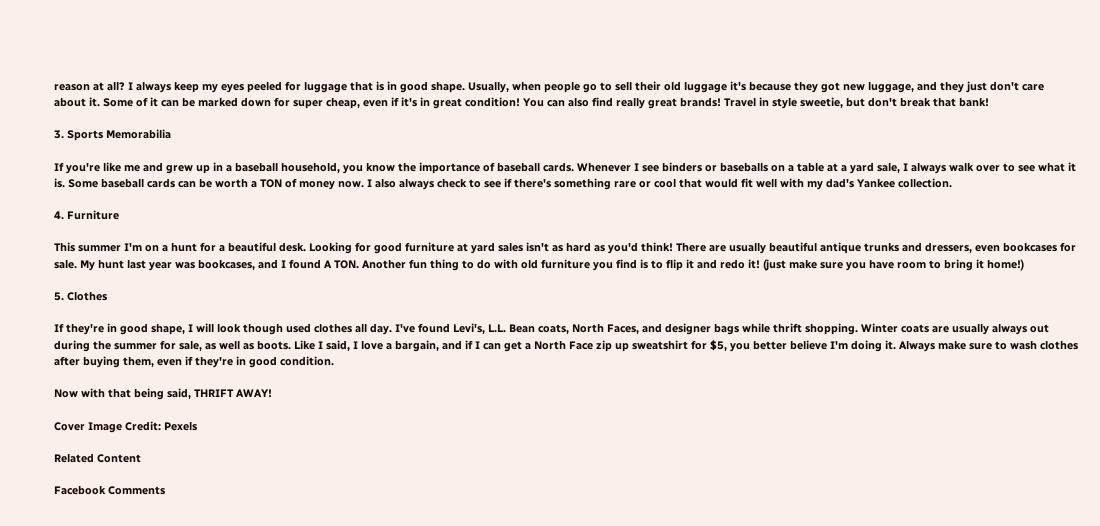reason at all? I always keep my eyes peeled for luggage that is in good shape. Usually, when people go to sell their old luggage it's because they got new luggage, and they just don't care about it. Some of it can be marked down for super cheap, even if it's in great condition! You can also find really great brands! Travel in style sweetie, but don't break that bank!

3. Sports Memorabilia

If you're like me and grew up in a baseball household, you know the importance of baseball cards. Whenever I see binders or baseballs on a table at a yard sale, I always walk over to see what it is. Some baseball cards can be worth a TON of money now. I also always check to see if there's something rare or cool that would fit well with my dad's Yankee collection.

4. Furniture

This summer I'm on a hunt for a beautiful desk. Looking for good furniture at yard sales isn't as hard as you'd think! There are usually beautiful antique trunks and dressers, even bookcases for sale. My hunt last year was bookcases, and I found A TON. Another fun thing to do with old furniture you find is to flip it and redo it! (just make sure you have room to bring it home!)

5. Clothes

If they're in good shape, I will look though used clothes all day. I've found Levi's, L.L. Bean coats, North Faces, and designer bags while thrift shopping. Winter coats are usually always out during the summer for sale, as well as boots. Like I said, I love a bargain, and if I can get a North Face zip up sweatshirt for $5, you better believe I'm doing it. Always make sure to wash clothes after buying them, even if they're in good condition.

Now with that being said, THRIFT AWAY!

Cover Image Credit: Pexels

Related Content

Facebook Comments